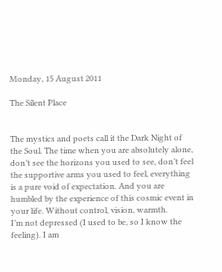Monday, 15 August 2011

The Silent Place


The mystics and poets call it the Dark Night of the Soul. The time when you are absolutely alone, don’t see the horizons you used to see, don’t feel the supportive arms you used to feel, everything is a pure void of expectation. And you are humbled by the experience of this cosmic event in your life. Without control, vision, warmth.
I’m not depressed (I used to be, so I know the feeling). I am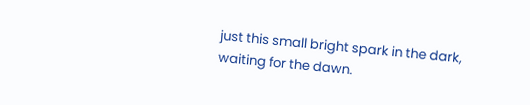just this small bright spark in the dark, waiting for the dawn.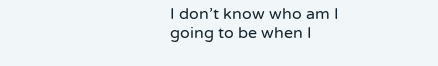I don’t know who am I going to be when I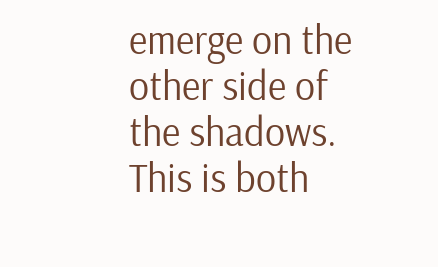emerge on the other side of the shadows. This is both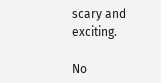scary and exciting.

No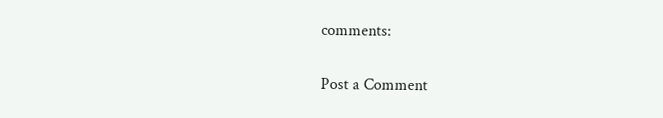comments:

Post a Comment